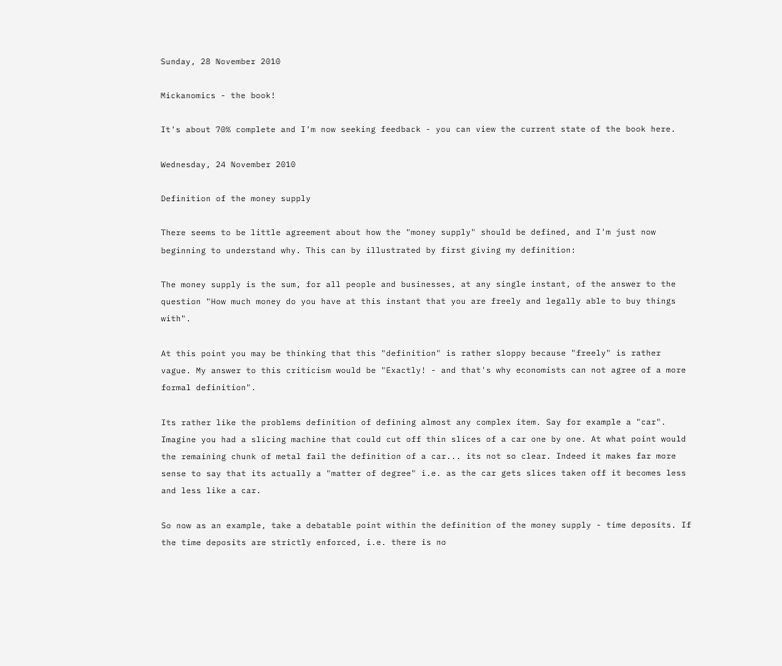Sunday, 28 November 2010

Mickanomics - the book!

It's about 70% complete and I'm now seeking feedback - you can view the current state of the book here.

Wednesday, 24 November 2010

Definition of the money supply

There seems to be little agreement about how the "money supply" should be defined, and I'm just now beginning to understand why. This can by illustrated by first giving my definition:

The money supply is the sum, for all people and businesses, at any single instant, of the answer to the question "How much money do you have at this instant that you are freely and legally able to buy things with".

At this point you may be thinking that this "definition" is rather sloppy because "freely" is rather vague. My answer to this criticism would be "Exactly! - and that's why economists can not agree of a more formal definition".

Its rather like the problems definition of defining almost any complex item. Say for example a "car". Imagine you had a slicing machine that could cut off thin slices of a car one by one. At what point would the remaining chunk of metal fail the definition of a car... its not so clear. Indeed it makes far more sense to say that its actually a "matter of degree" i.e. as the car gets slices taken off it becomes less and less like a car.

So now as an example, take a debatable point within the definition of the money supply - time deposits. If the time deposits are strictly enforced, i.e. there is no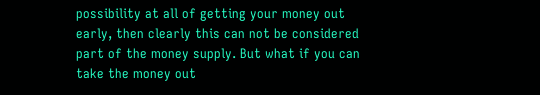possibility at all of getting your money out early, then clearly this can not be considered part of the money supply. But what if you can take the money out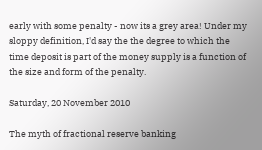early with some penalty - now its a grey area! Under my sloppy definition, I'd say the the degree to which the time deposit is part of the money supply is a function of the size and form of the penalty.

Saturday, 20 November 2010

The myth of fractional reserve banking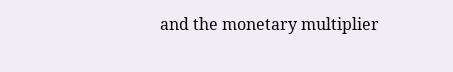and the monetary multiplier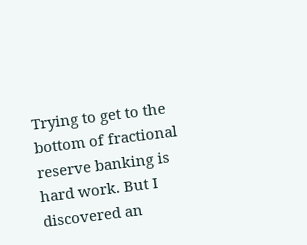Trying to get to the bottom of fractional reserve banking is hard work. But I discovered an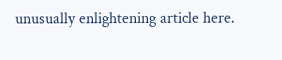unusually enlightening article here.